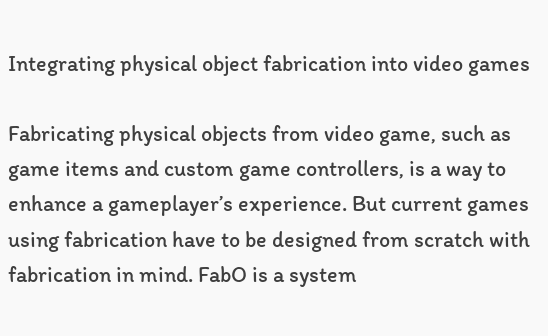Integrating physical object fabrication into video games

Fabricating physical objects from video game, such as game items and custom game controllers, is a way to enhance a gameplayer’s experience. But current games using fabrication have to be designed from scratch with fabrication in mind. FabO is a system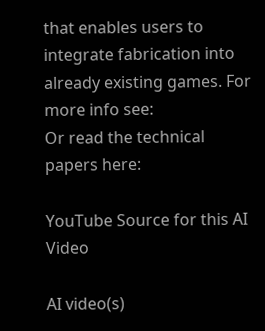that enables users to integrate fabrication into already existing games. For more info see:
Or read the technical papers here:

YouTube Source for this AI Video

AI video(s)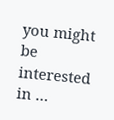you might be interested in …